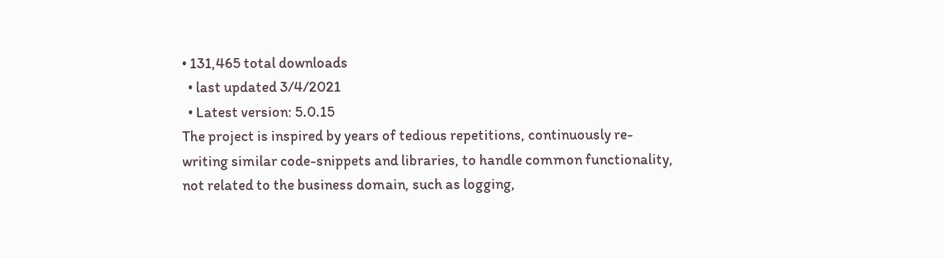• 131,465 total downloads
  • last updated 3/4/2021
  • Latest version: 5.0.15
The project is inspired by years of tedious repetitions, continuously re-writing similar code-snippets and libraries, to handle common functionality, not related to the business domain, such as logging,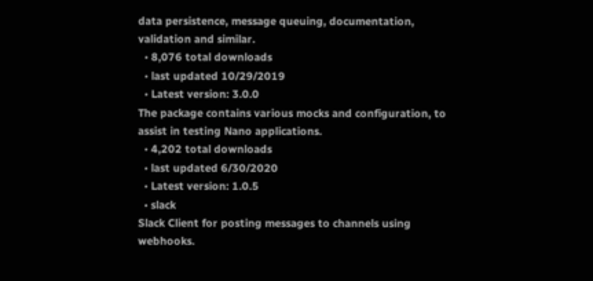data persistence, message queuing, documentation, validation and similar.
  • 8,076 total downloads
  • last updated 10/29/2019
  • Latest version: 3.0.0
The package contains various mocks and configuration, to assist in testing Nano applications.
  • 4,202 total downloads
  • last updated 6/30/2020
  • Latest version: 1.0.5
  • slack
Slack Client for posting messages to channels using webhooks.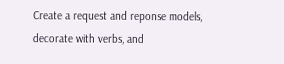Create a request and reponse models, decorate with verbs, and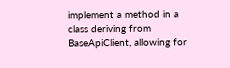implement a method in a class deriving from BaseApiClient, allowing for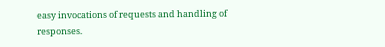easy invocations of requests and handling of responses.